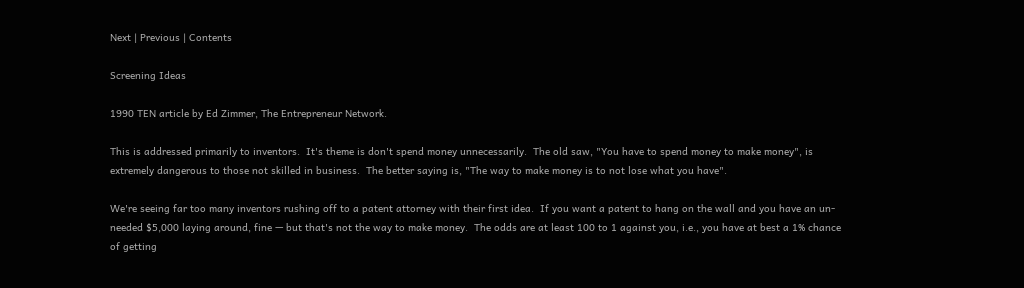Next | Previous | Contents

Screening Ideas

1990 TEN article by Ed Zimmer, The Entrepreneur Network.

This is addressed primarily to inventors.  It's theme is don't spend money unnecessarily.  The old saw, "You have to spend money to make money", is extremely dangerous to those not skilled in business.  The better saying is, "The way to make money is to not lose what you have".

We're seeing far too many inventors rushing off to a patent attorney with their first idea.  If you want a patent to hang on the wall and you have an un-needed $5,000 laying around, fine — but that's not the way to make money.  The odds are at least 100 to 1 against you, i.e., you have at best a 1% chance of getting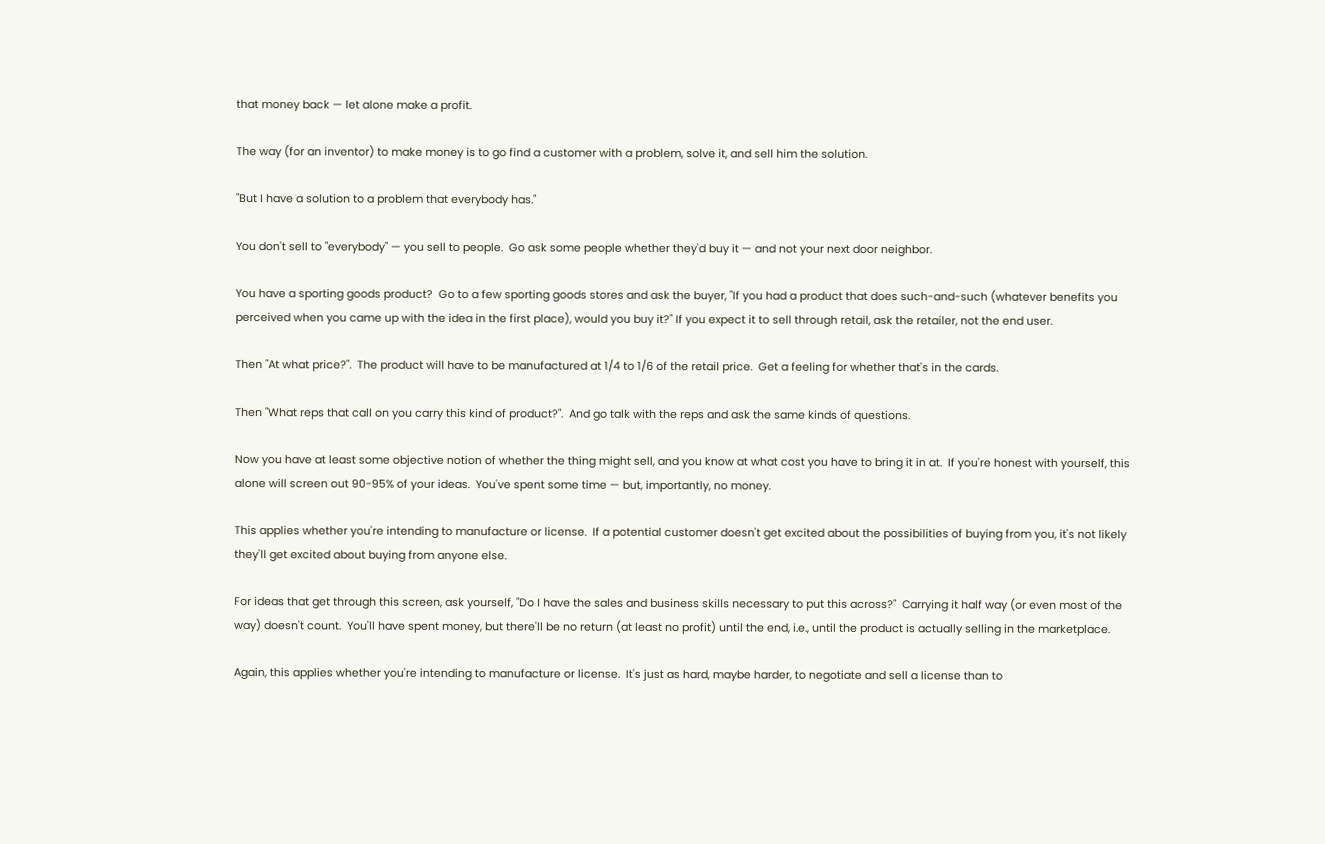that money back — let alone make a profit.

The way (for an inventor) to make money is to go find a customer with a problem, solve it, and sell him the solution.

"But I have a solution to a problem that everybody has."

You don't sell to "everybody" — you sell to people.  Go ask some people whether they'd buy it — and not your next door neighbor.

You have a sporting goods product?  Go to a few sporting goods stores and ask the buyer, "If you had a product that does such-and-such (whatever benefits you perceived when you came up with the idea in the first place), would you buy it?" If you expect it to sell through retail, ask the retailer, not the end user.

Then "At what price?".  The product will have to be manufactured at 1/4 to 1/6 of the retail price.  Get a feeling for whether that's in the cards.

Then "What reps that call on you carry this kind of product?".  And go talk with the reps and ask the same kinds of questions.

Now you have at least some objective notion of whether the thing might sell, and you know at what cost you have to bring it in at.  If you're honest with yourself, this alone will screen out 90-95% of your ideas.  You've spent some time — but, importantly, no money.

This applies whether you're intending to manufacture or license.  If a potential customer doesn't get excited about the possibilities of buying from you, it's not likely they'll get excited about buying from anyone else.

For ideas that get through this screen, ask yourself, "Do I have the sales and business skills necessary to put this across?"  Carrying it half way (or even most of the way) doesn't count.  You'll have spent money, but there'll be no return (at least no profit) until the end, i.e., until the product is actually selling in the marketplace.

Again, this applies whether you're intending to manufacture or license.  It's just as hard, maybe harder, to negotiate and sell a license than to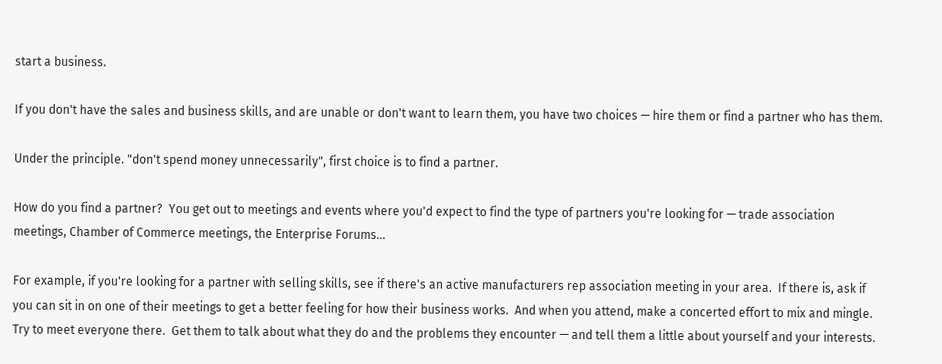start a business.

If you don't have the sales and business skills, and are unable or don't want to learn them, you have two choices — hire them or find a partner who has them.

Under the principle. "don't spend money unnecessarily", first choice is to find a partner.

How do you find a partner?  You get out to meetings and events where you'd expect to find the type of partners you're looking for — trade association meetings, Chamber of Commerce meetings, the Enterprise Forums...

For example, if you're looking for a partner with selling skills, see if there's an active manufacturers rep association meeting in your area.  If there is, ask if you can sit in on one of their meetings to get a better feeling for how their business works.  And when you attend, make a concerted effort to mix and mingle.  Try to meet everyone there.  Get them to talk about what they do and the problems they encounter — and tell them a little about yourself and your interests.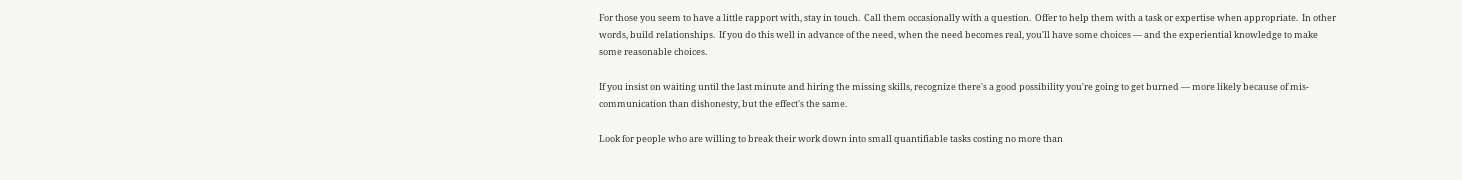For those you seem to have a little rapport with, stay in touch.  Call them occasionally with a question.  Offer to help them with a task or expertise when appropriate.  In other words, build relationships.  If you do this well in advance of the need, when the need becomes real, you'll have some choices — and the experiential knowledge to make some reasonable choices.

If you insist on waiting until the last minute and hiring the missing skills, recognize there's a good possibility you're going to get burned — more likely because of mis-communication than dishonesty, but the effect's the same.

Look for people who are willing to break their work down into small quantifiable tasks costing no more than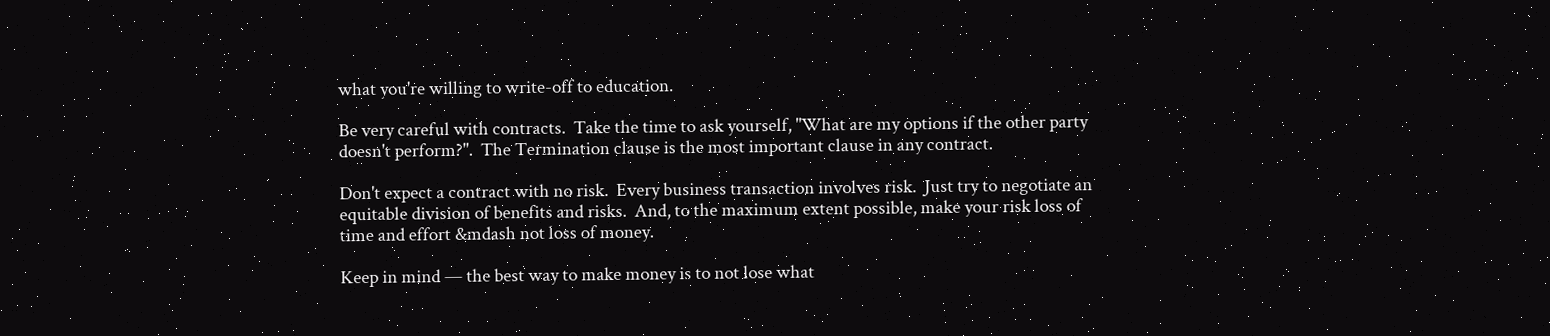what you're willing to write-off to education.

Be very careful with contracts.  Take the time to ask yourself, "What are my options if the other party doesn't perform?".  The Termination clause is the most important clause in any contract.

Don't expect a contract with no risk.  Every business transaction involves risk.  Just try to negotiate an equitable division of benefits and risks.  And, to the maximum extent possible, make your risk loss of time and effort &mdash not loss of money.

Keep in mind — the best way to make money is to not lose what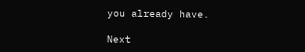you already have.

Next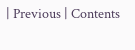| Previous | Contents